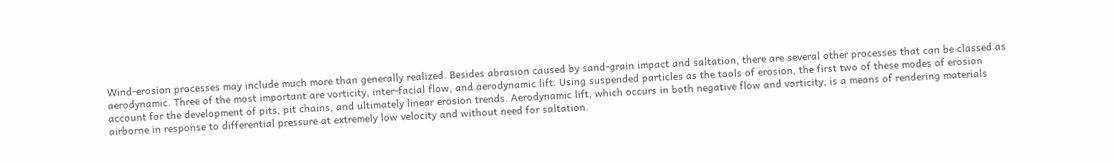Wind-erosion processes may include much more than generally realized. Besides abrasion caused by sand-grain impact and saltation, there are several other processes that can be classed as aerodynamic. Three of the most important are vorticity, inter-facial flow, and aerodynamic lift. Using suspended particles as the tools of erosion, the first two of these modes of erosion account for the development of pits, pit chains, and ultimately linear erosion trends. Aerodynamic lift, which occurs in both negative flow and vorticity, is a means of rendering materials airborne in response to differential pressure at extremely low velocity and without need for saltation.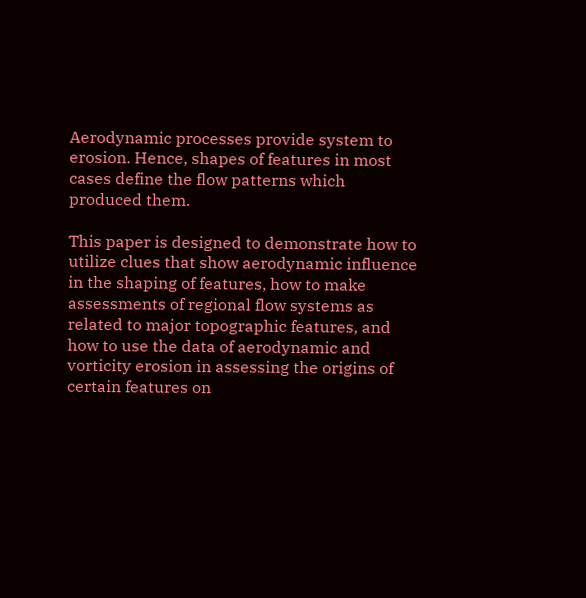Aerodynamic processes provide system to erosion. Hence, shapes of features in most cases define the flow patterns which produced them.

This paper is designed to demonstrate how to utilize clues that show aerodynamic influence in the shaping of features, how to make assessments of regional flow systems as related to major topographic features, and how to use the data of aerodynamic and vorticity erosion in assessing the origins of certain features on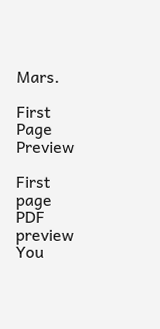Mars.

First Page Preview

First page PDF preview
You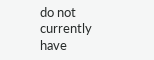do not currently have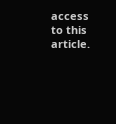access to this article.